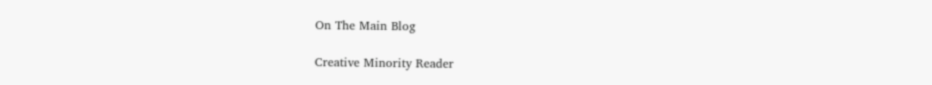On The Main Blog

Creative Minority Reader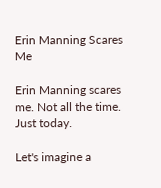Erin Manning Scares Me

Erin Manning scares me. Not all the time. Just today.

Let's imagine a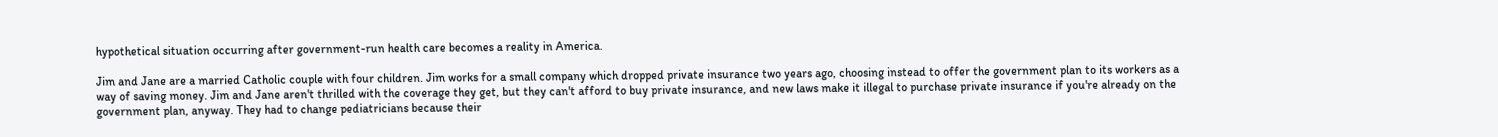hypothetical situation occurring after government-run health care becomes a reality in America.

Jim and Jane are a married Catholic couple with four children. Jim works for a small company which dropped private insurance two years ago, choosing instead to offer the government plan to its workers as a way of saving money. Jim and Jane aren't thrilled with the coverage they get, but they can't afford to buy private insurance, and new laws make it illegal to purchase private insurance if you're already on the government plan, anyway. They had to change pediatricians because their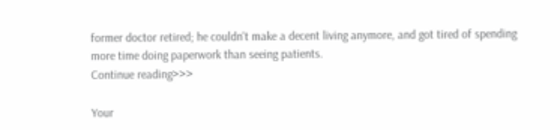former doctor retired; he couldn't make a decent living anymore, and got tired of spending more time doing paperwork than seeing patients.
Continue reading>>>

Your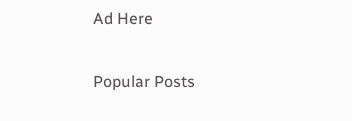Ad Here


Popular Posts